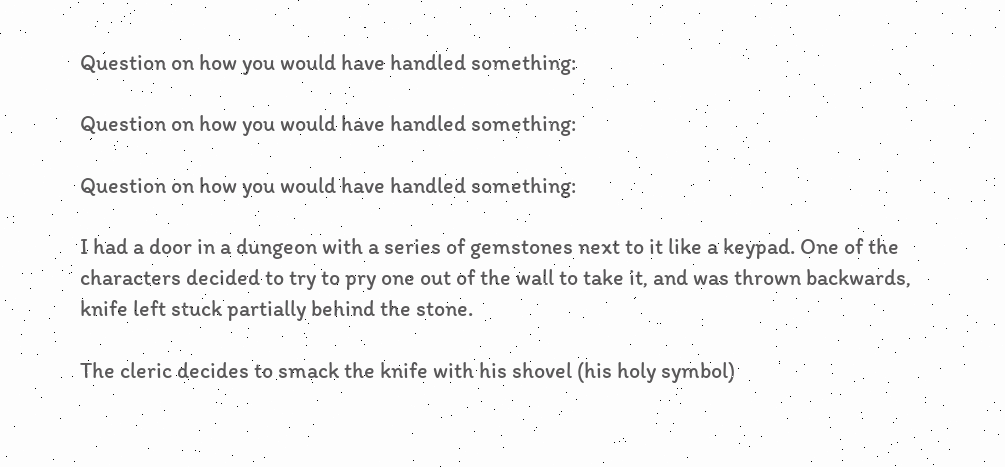Question on how you would have handled something:

Question on how you would have handled something:

Question on how you would have handled something:

I had a door in a dungeon with a series of gemstones next to it like a keypad. One of the characters decided to try to pry one out of the wall to take it, and was thrown backwards, knife left stuck partially behind the stone.

The cleric decides to smack the knife with his shovel (his holy symbol)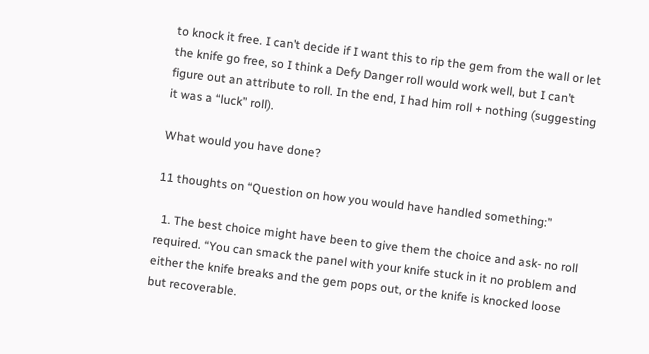to knock it free. I can’t decide if I want this to rip the gem from the wall or let the knife go free, so I think a Defy Danger roll would work well, but I can’t figure out an attribute to roll. In the end, I had him roll + nothing (suggesting it was a “luck” roll).

What would you have done?

11 thoughts on “Question on how you would have handled something:”

  1. The best choice might have been to give them the choice and ask- no roll required. “You can smack the panel with your knife stuck in it no problem and either the knife breaks and the gem pops out, or the knife is knocked loose but recoverable.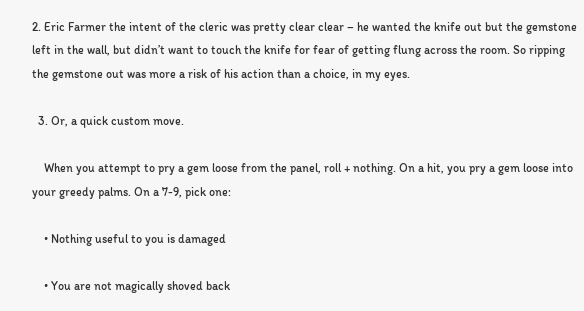2. Eric Farmer the intent of the cleric was pretty clear clear – he wanted the knife out but the gemstone left in the wall, but didn’t want to touch the knife for fear of getting flung across the room. So ripping the gemstone out was more a risk of his action than a choice, in my eyes.

  3. Or, a quick custom move.

    When you attempt to pry a gem loose from the panel, roll + nothing. On a hit, you pry a gem loose into your greedy palms. On a 7-9, pick one:

    • Nothing useful to you is damaged

    • You are not magically shoved back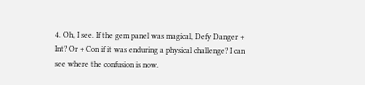4. Oh, I see. If the gem panel was magical, Defy Danger + Int? Or + Con if it was enduring a physical challenge? I can see where the confusion is now.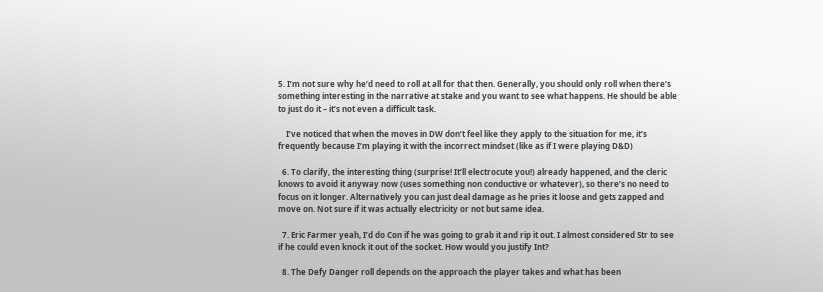5. I’m not sure why he’d need to roll at all for that then. Generally, you should only roll when there’s something interesting in the narrative at stake and you want to see what happens. He should be able to just do it – it’s not even a difficult task.

    I’ve noticed that when the moves in DW don’t feel like they apply to the situation for me, it’s frequently because I’m playing it with the incorrect mindset (like as if I were playing D&D)

  6. To clarify, the interesting thing (surprise! It’ll electrocute you!) already happened, and the cleric knows to avoid it anyway now (uses something non conductive or whatever), so there’s no need to focus on it longer. Alternatively you can just deal damage as he pries it loose and gets zapped and move on. Not sure if it was actually electricity or not but same idea.

  7. Eric Farmer yeah, I’d do Con if he was going to grab it and rip it out. I almost considered Str to see if he could even knock it out of the socket. How would you justify Int?

  8. The Defy Danger roll depends on the approach the player takes and what has been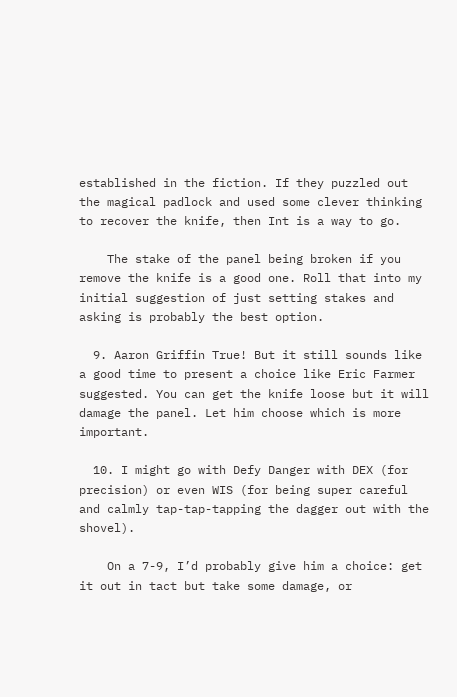established in the fiction. If they puzzled out the magical padlock and used some clever thinking to recover the knife, then Int is a way to go.

    The stake of the panel being broken if you remove the knife is a good one. Roll that into my initial suggestion of just setting stakes and asking is probably the best option.

  9. Aaron Griffin True! But it still sounds like a good time to present a choice like Eric Farmer suggested. You can get the knife loose but it will damage the panel. Let him choose which is more important.

  10. I might go with Defy Danger with DEX (for precision) or even WIS (for being super careful and calmly tap-tap-tapping the dagger out with the shovel).

    On a 7-9, I’d probably give him a choice: get it out in tact but take some damage, or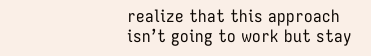realize that this approach isn’t going to work but stay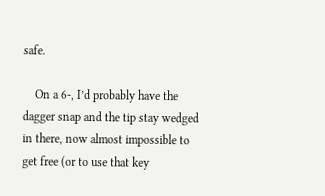safe.

    On a 6-, I’d probably have the dagger snap and the tip stay wedged in there, now almost impossible to get free (or to use that key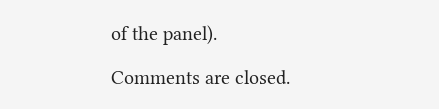of the panel).

Comments are closed.